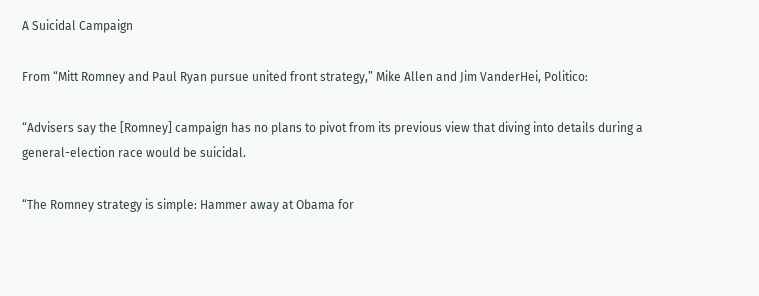A Suicidal Campaign

From “Mitt Romney and Paul Ryan pursue united front strategy,” Mike Allen and Jim VanderHei, Politico:

“Advisers say the [Romney] campaign has no plans to pivot from its previous view that diving into details during a general-election race would be suicidal.

“The Romney strategy is simple: Hammer away at Obama for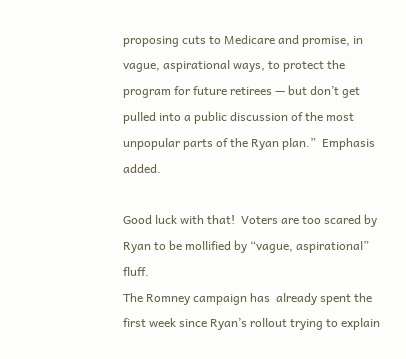proposing cuts to Medicare and promise, in vague, aspirational ways, to protect the program for future retirees — but don’t get pulled into a public discussion of the most unpopular parts of the Ryan plan.”  Emphasis added.

Good luck with that!  Voters are too scared by Ryan to be mollified by “vague, aspirational” fluff.
The Romney campaign has  already spent the first week since Ryan’s rollout trying to explain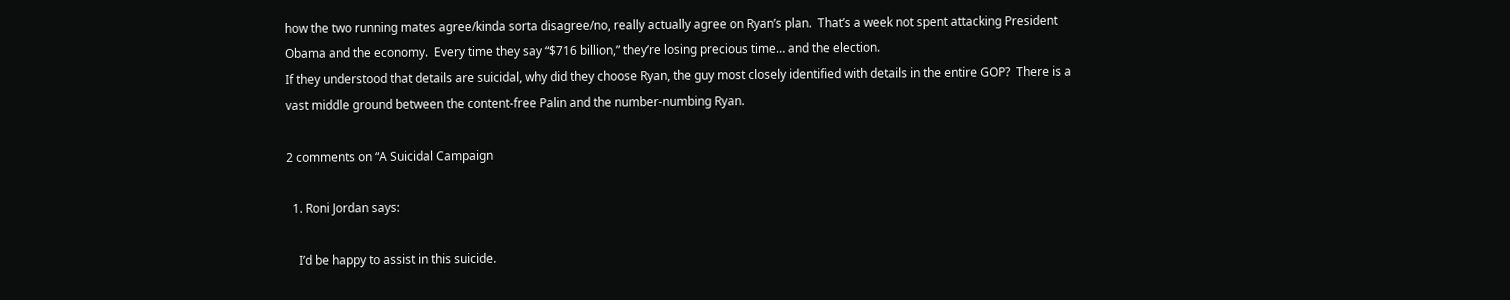how the two running mates agree/kinda sorta disagree/no, really actually agree on Ryan’s plan.  That’s a week not spent attacking President Obama and the economy.  Every time they say “$716 billion,” they’re losing precious time… and the election.
If they understood that details are suicidal, why did they choose Ryan, the guy most closely identified with details in the entire GOP?  There is a vast middle ground between the content-free Palin and the number-numbing Ryan.

2 comments on “A Suicidal Campaign

  1. Roni Jordan says:

    I’d be happy to assist in this suicide.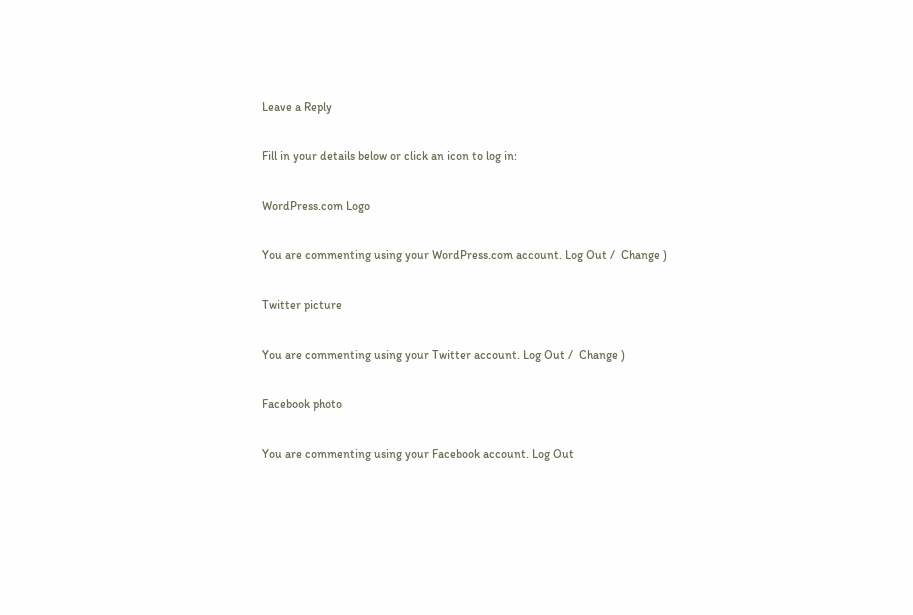Leave a Reply

Fill in your details below or click an icon to log in:

WordPress.com Logo

You are commenting using your WordPress.com account. Log Out /  Change )

Twitter picture

You are commenting using your Twitter account. Log Out /  Change )

Facebook photo

You are commenting using your Facebook account. Log Out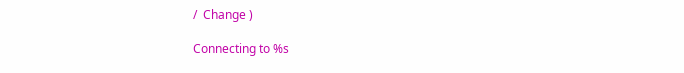/  Change )

Connecting to %s